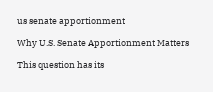us senate apportionment

Why U.S. Senate Apportionment Matters

This question has its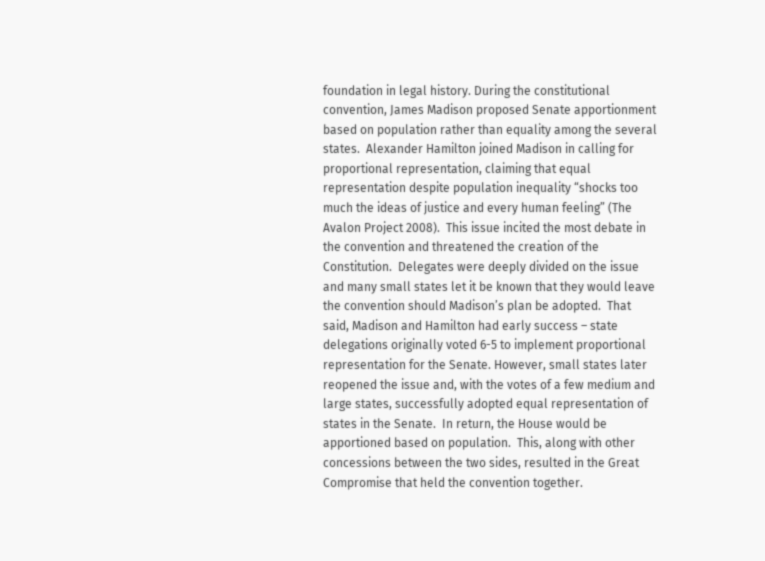foundation in legal history. During the constitutional convention, James Madison proposed Senate apportionment based on population rather than equality among the several states.  Alexander Hamilton joined Madison in calling for proportional representation, claiming that equal representation despite population inequality “shocks too much the ideas of justice and every human feeling” (The Avalon Project 2008).  This issue incited the most debate in the convention and threatened the creation of the Constitution.  Delegates were deeply divided on the issue and many small states let it be known that they would leave the convention should Madison’s plan be adopted.  That said, Madison and Hamilton had early success – state delegations originally voted 6-5 to implement proportional representation for the Senate. However, small states later reopened the issue and, with the votes of a few medium and large states, successfully adopted equal representation of states in the Senate.  In return, the House would be apportioned based on population.  This, along with other concessions between the two sides, resulted in the Great Compromise that held the convention together.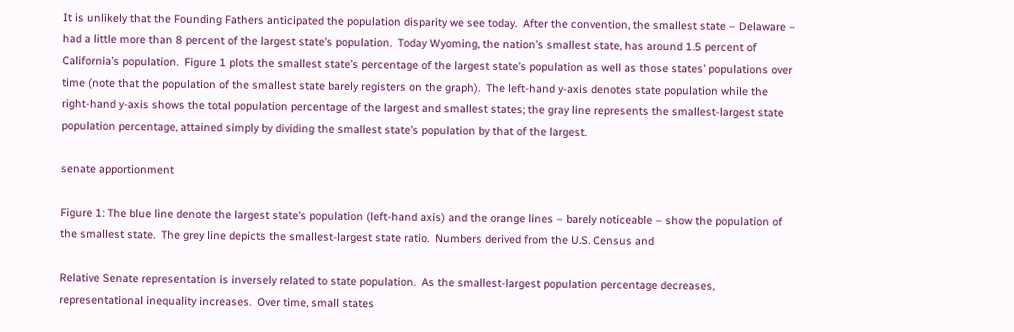It is unlikely that the Founding Fathers anticipated the population disparity we see today.  After the convention, the smallest state – Delaware – had a little more than 8 percent of the largest state’s population.  Today Wyoming, the nation’s smallest state, has around 1.5 percent of California’s population.  Figure 1 plots the smallest state’s percentage of the largest state’s population as well as those states’ populations over time (note that the population of the smallest state barely registers on the graph).  The left-hand y-axis denotes state population while the right-hand y-axis shows the total population percentage of the largest and smallest states; the gray line represents the smallest-largest state population percentage, attained simply by dividing the smallest state’s population by that of the largest.

senate apportionment

Figure 1: The blue line denote the largest state’s population (left-hand axis) and the orange lines – barely noticeable – show the population of the smallest state.  The grey line depicts the smallest-largest state ratio.  Numbers derived from the U.S. Census and

Relative Senate representation is inversely related to state population.  As the smallest-largest population percentage decreases, representational inequality increases.  Over time, small states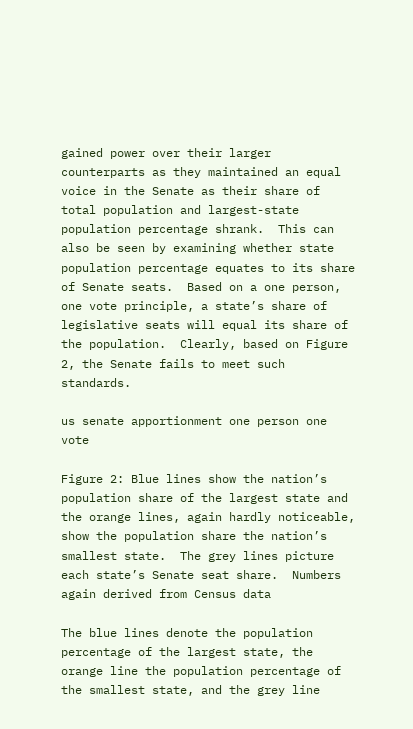gained power over their larger counterparts as they maintained an equal voice in the Senate as their share of total population and largest-state population percentage shrank.  This can also be seen by examining whether state population percentage equates to its share of Senate seats.  Based on a one person, one vote principle, a state’s share of legislative seats will equal its share of the population.  Clearly, based on Figure 2, the Senate fails to meet such standards.

us senate apportionment one person one vote

Figure 2: Blue lines show the nation’s population share of the largest state and the orange lines, again hardly noticeable, show the population share the nation’s smallest state.  The grey lines picture each state’s Senate seat share.  Numbers again derived from Census data

The blue lines denote the population percentage of the largest state, the orange line the population percentage of the smallest state, and the grey line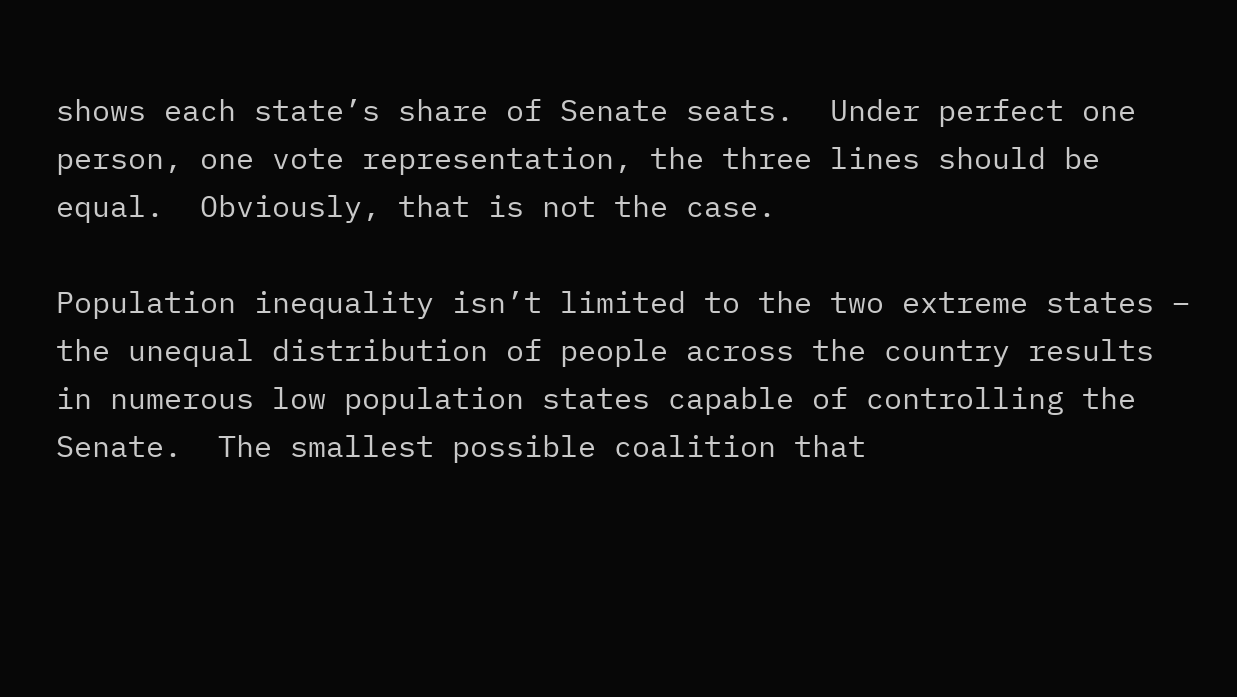shows each state’s share of Senate seats.  Under perfect one person, one vote representation, the three lines should be equal.  Obviously, that is not the case.

Population inequality isn’t limited to the two extreme states – the unequal distribution of people across the country results in numerous low population states capable of controlling the Senate.  The smallest possible coalition that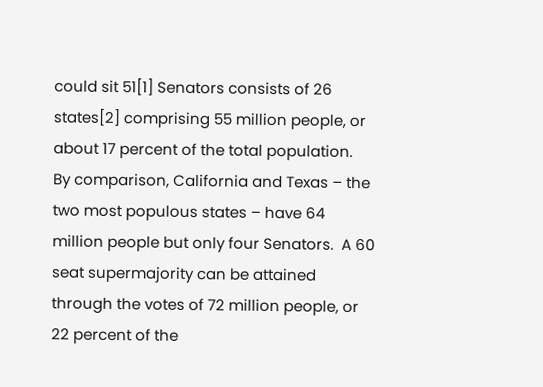could sit 51[1] Senators consists of 26 states[2] comprising 55 million people, or about 17 percent of the total population.  By comparison, California and Texas – the two most populous states – have 64 million people but only four Senators.  A 60 seat supermajority can be attained through the votes of 72 million people, or 22 percent of the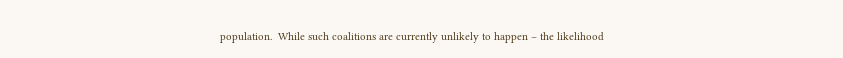population.  While such coalitions are currently unlikely to happen – the likelihood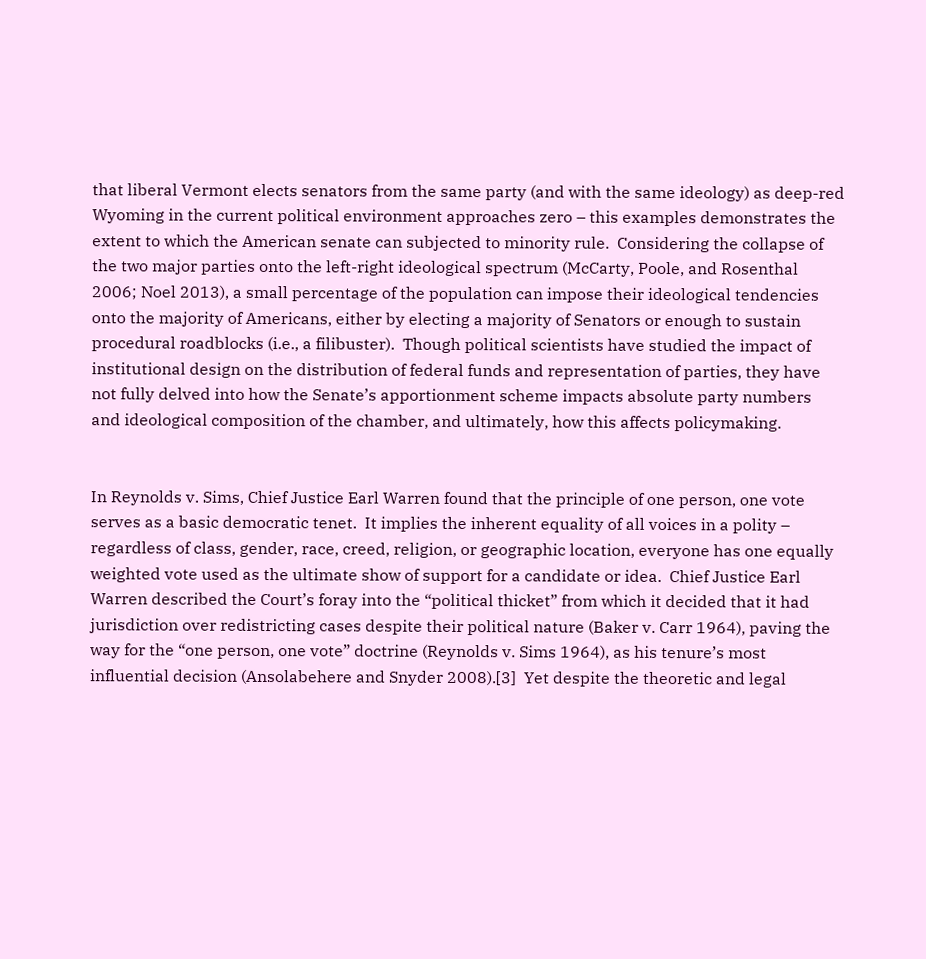that liberal Vermont elects senators from the same party (and with the same ideology) as deep-red Wyoming in the current political environment approaches zero – this examples demonstrates the extent to which the American senate can subjected to minority rule.  Considering the collapse of the two major parties onto the left-right ideological spectrum (McCarty, Poole, and Rosenthal 2006; Noel 2013), a small percentage of the population can impose their ideological tendencies onto the majority of Americans, either by electing a majority of Senators or enough to sustain procedural roadblocks (i.e., a filibuster).  Though political scientists have studied the impact of institutional design on the distribution of federal funds and representation of parties, they have not fully delved into how the Senate’s apportionment scheme impacts absolute party numbers and ideological composition of the chamber, and ultimately, how this affects policymaking.


In Reynolds v. Sims, Chief Justice Earl Warren found that the principle of one person, one vote serves as a basic democratic tenet.  It implies the inherent equality of all voices in a polity – regardless of class, gender, race, creed, religion, or geographic location, everyone has one equally weighted vote used as the ultimate show of support for a candidate or idea.  Chief Justice Earl Warren described the Court’s foray into the “political thicket” from which it decided that it had jurisdiction over redistricting cases despite their political nature (Baker v. Carr 1964), paving the way for the “one person, one vote” doctrine (Reynolds v. Sims 1964), as his tenure’s most influential decision (Ansolabehere and Snyder 2008).[3]  Yet despite the theoretic and legal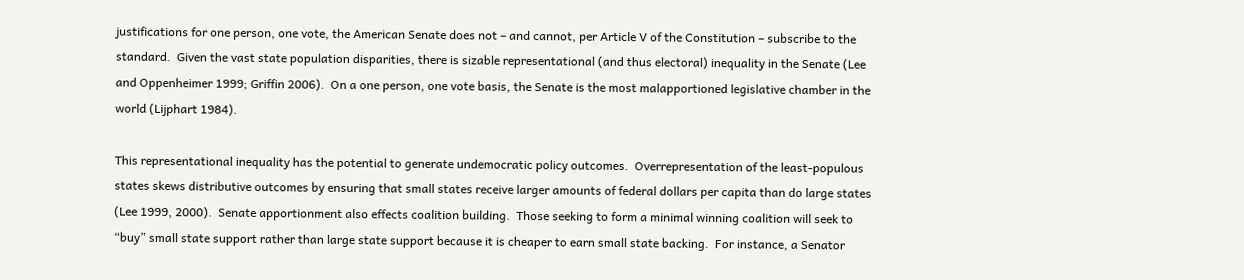justifications for one person, one vote, the American Senate does not – and cannot, per Article V of the Constitution – subscribe to the standard.  Given the vast state population disparities, there is sizable representational (and thus electoral) inequality in the Senate (Lee and Oppenheimer 1999; Griffin 2006).  On a one person, one vote basis, the Senate is the most malapportioned legislative chamber in the world (Lijphart 1984).

This representational inequality has the potential to generate undemocratic policy outcomes.  Overrepresentation of the least-populous states skews distributive outcomes by ensuring that small states receive larger amounts of federal dollars per capita than do large states (Lee 1999, 2000).  Senate apportionment also effects coalition building.  Those seeking to form a minimal winning coalition will seek to “buy” small state support rather than large state support because it is cheaper to earn small state backing.  For instance, a Senator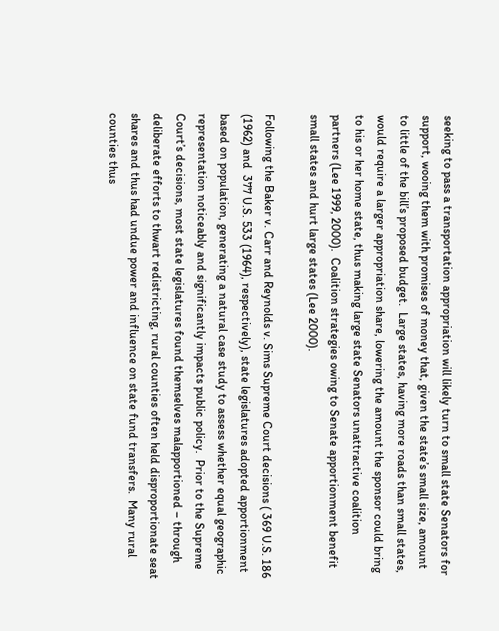seeking to pass a transportation appropriation will likely turn to small state Senators for support, wooing them with promises of money that, given the state’s small size, amount to little of the bill’s proposed budget.  Large states, having more roads than small states, would require a larger appropriation share, lowering the amount the sponsor could bring to his or her home state, thus making large state Senators unattractive coalition partners (Lee 1999, 2000).  Coalition strategies owing to Senate apportionment benefit small states and hurt large states (Lee 2000).

Following the Baker v. Carr and Reynolds v. Sims Supreme Court decisions ( 369 U.S. 186 (1962) and  377 U.S. 533 (1964), respectively), state legislatures adopted apportionment based on population, generating a natural case study to assess whether equal geographic representation noticeably and significantly impacts public policy.  Prior to the Supreme Court’s decisions, most state legislatures found themselves malapportioned – through deliberate efforts to thwart redistricting, rural counties often held disproportionate seat shares and thus had undue power and influence on state fund transfers.  Many rural counties thus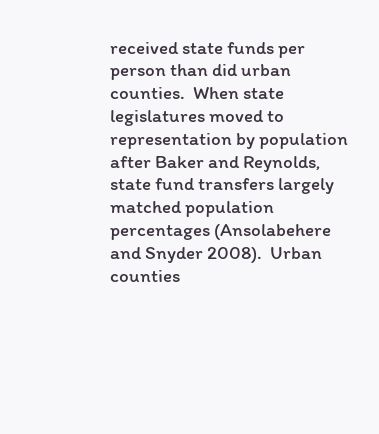received state funds per person than did urban counties.  When state legislatures moved to representation by population after Baker and Reynolds, state fund transfers largely matched population percentages (Ansolabehere and Snyder 2008).  Urban counties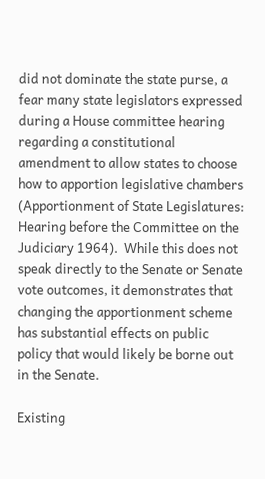did not dominate the state purse, a fear many state legislators expressed during a House committee hearing regarding a constitutional amendment to allow states to choose how to apportion legislative chambers (Apportionment of State Legislatures: Hearing before the Committee on the Judiciary 1964).  While this does not speak directly to the Senate or Senate vote outcomes, it demonstrates that changing the apportionment scheme has substantial effects on public policy that would likely be borne out in the Senate.

Existing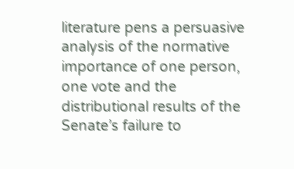literature pens a persuasive analysis of the normative importance of one person, one vote and the distributional results of the Senate’s failure to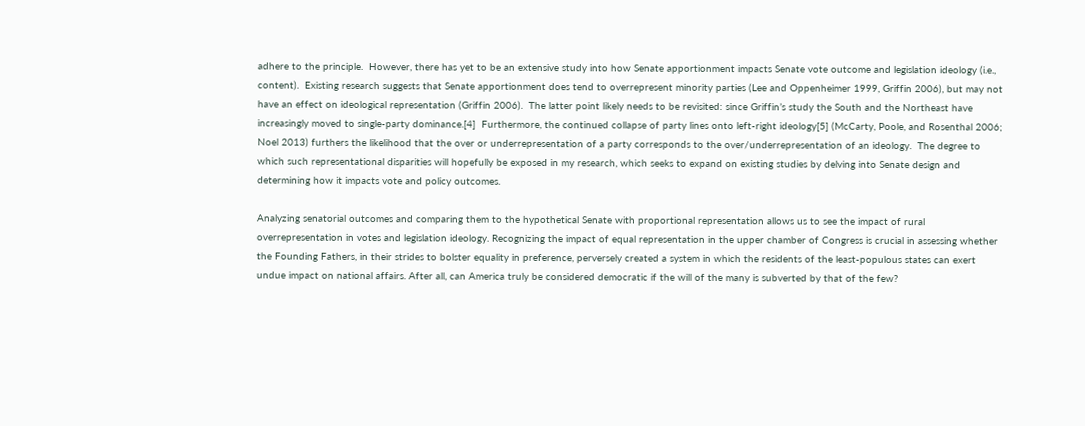adhere to the principle.  However, there has yet to be an extensive study into how Senate apportionment impacts Senate vote outcome and legislation ideology (i.e., content).  Existing research suggests that Senate apportionment does tend to overrepresent minority parties (Lee and Oppenheimer 1999, Griffin 2006), but may not have an effect on ideological representation (Griffin 2006).  The latter point likely needs to be revisited: since Griffin’s study the South and the Northeast have increasingly moved to single-party dominance.[4]  Furthermore, the continued collapse of party lines onto left-right ideology[5] (McCarty, Poole, and Rosenthal 2006; Noel 2013) furthers the likelihood that the over or underrepresentation of a party corresponds to the over/underrepresentation of an ideology.  The degree to which such representational disparities will hopefully be exposed in my research, which seeks to expand on existing studies by delving into Senate design and determining how it impacts vote and policy outcomes.

Analyzing senatorial outcomes and comparing them to the hypothetical Senate with proportional representation allows us to see the impact of rural overrepresentation in votes and legislation ideology. Recognizing the impact of equal representation in the upper chamber of Congress is crucial in assessing whether the Founding Fathers, in their strides to bolster equality in preference, perversely created a system in which the residents of the least-populous states can exert undue impact on national affairs. After all, can America truly be considered democratic if the will of the many is subverted by that of the few?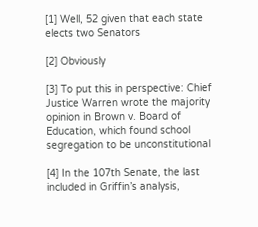[1] Well, 52 given that each state elects two Senators

[2] Obviously

[3] To put this in perspective: Chief Justice Warren wrote the majority opinion in Brown v. Board of Education, which found school segregation to be unconstitutional

[4] In the 107th Senate, the last included in Griffin’s analysis,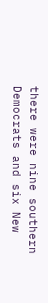there were nine southern Democrats and six New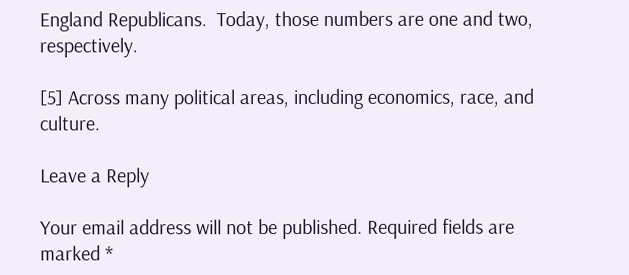England Republicans.  Today, those numbers are one and two, respectively.

[5] Across many political areas, including economics, race, and culture.

Leave a Reply

Your email address will not be published. Required fields are marked *